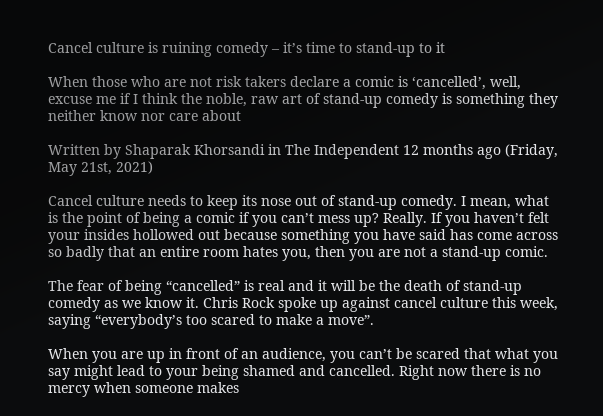Cancel culture is ruining comedy – it’s time to stand-up to it

When those who are not risk takers declare a comic is ‘cancelled’, well, excuse me if I think the noble, raw art of stand-up comedy is something they neither know nor care about

Written by Shaparak Khorsandi in The Independent 12 months ago (Friday, May 21st, 2021)

Cancel culture needs to keep its nose out of stand-up comedy. I mean, what is the point of being a comic if you can’t mess up? Really. If you haven’t felt your insides hollowed out because something you have said has come across so badly that an entire room hates you, then you are not a stand-up comic.

The fear of being “cancelled” is real and it will be the death of stand-up comedy as we know it. Chris Rock spoke up against cancel culture this week, saying “everybody’s too scared to make a move”.

When you are up in front of an audience, you can’t be scared that what you say might lead to your being shamed and cancelled. Right now there is no mercy when someone makes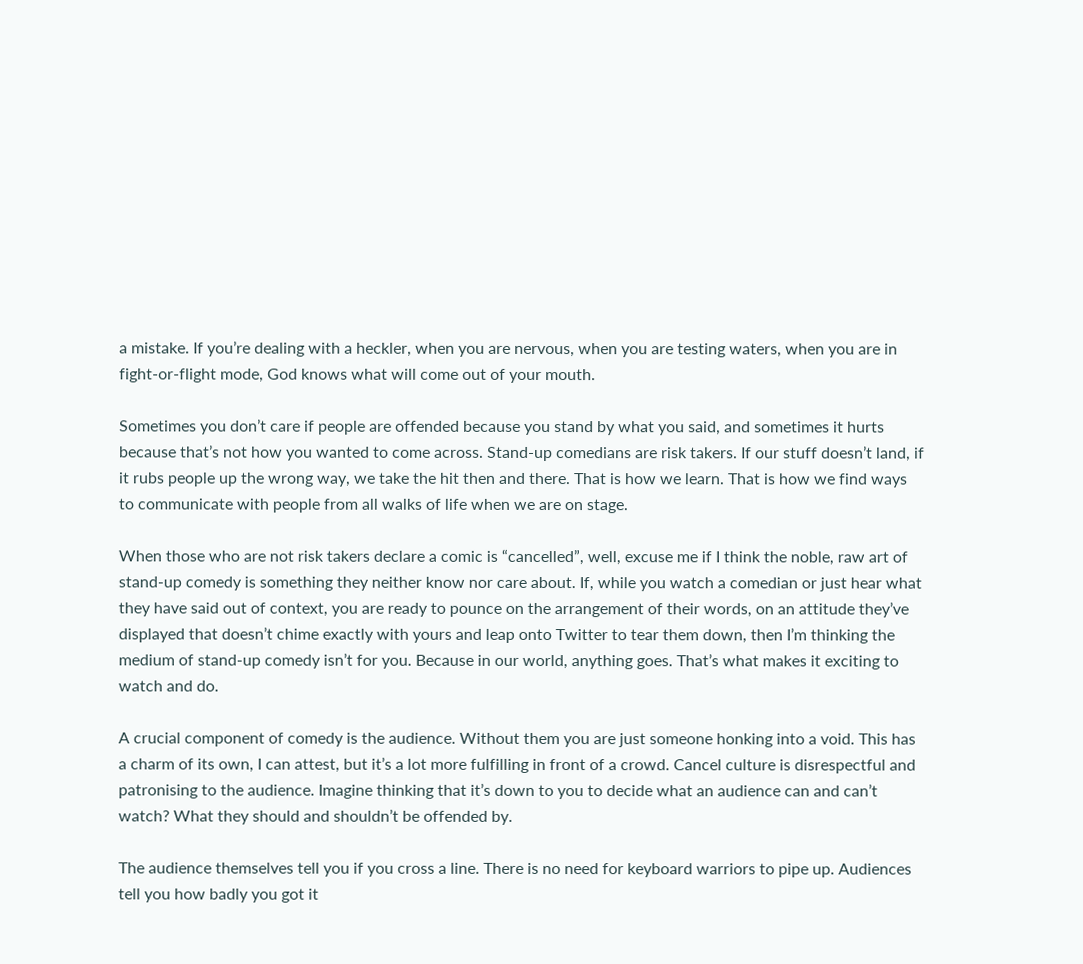a mistake. If you’re dealing with a heckler, when you are nervous, when you are testing waters, when you are in fight-or-flight mode, God knows what will come out of your mouth.

Sometimes you don’t care if people are offended because you stand by what you said, and sometimes it hurts because that’s not how you wanted to come across. Stand-up comedians are risk takers. If our stuff doesn’t land, if it rubs people up the wrong way, we take the hit then and there. That is how we learn. That is how we find ways to communicate with people from all walks of life when we are on stage.

When those who are not risk takers declare a comic is “cancelled”, well, excuse me if I think the noble, raw art of stand-up comedy is something they neither know nor care about. If, while you watch a comedian or just hear what they have said out of context, you are ready to pounce on the arrangement of their words, on an attitude they’ve displayed that doesn’t chime exactly with yours and leap onto Twitter to tear them down, then I’m thinking the medium of stand-up comedy isn’t for you. Because in our world, anything goes. That’s what makes it exciting to watch and do.

A crucial component of comedy is the audience. Without them you are just someone honking into a void. This has a charm of its own, I can attest, but it’s a lot more fulfilling in front of a crowd. Cancel culture is disrespectful and patronising to the audience. Imagine thinking that it’s down to you to decide what an audience can and can’t watch? What they should and shouldn’t be offended by.

The audience themselves tell you if you cross a line. There is no need for keyboard warriors to pipe up. Audiences tell you how badly you got it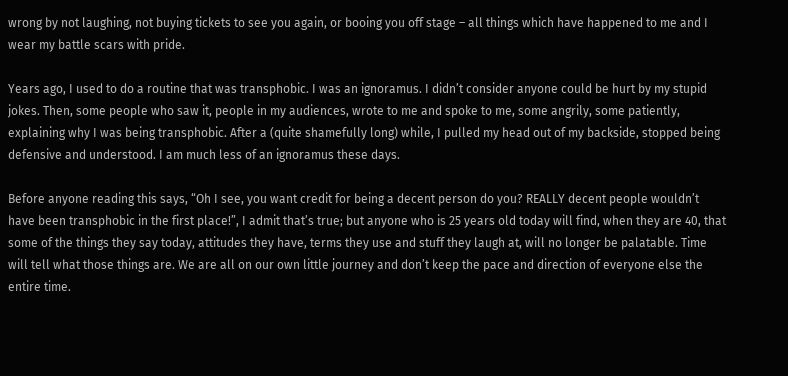wrong by not laughing, not buying tickets to see you again, or booing you off stage – all things which have happened to me and I wear my battle scars with pride.

Years ago, I used to do a routine that was transphobic. I was an ignoramus. I didn’t consider anyone could be hurt by my stupid jokes. Then, some people who saw it, people in my audiences, wrote to me and spoke to me, some angrily, some patiently, explaining why I was being transphobic. After a (quite shamefully long) while, I pulled my head out of my backside, stopped being defensive and understood. I am much less of an ignoramus these days.

Before anyone reading this says, “Oh I see, you want credit for being a decent person do you? REALLY decent people wouldn’t have been transphobic in the first place!”, I admit that’s true; but anyone who is 25 years old today will find, when they are 40, that some of the things they say today, attitudes they have, terms they use and stuff they laugh at, will no longer be palatable. Time will tell what those things are. We are all on our own little journey and don’t keep the pace and direction of everyone else the entire time.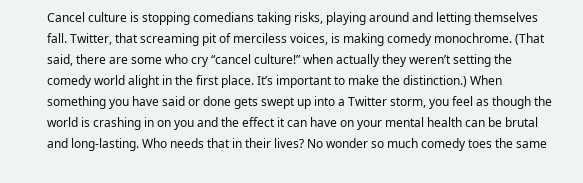Cancel culture is stopping comedians taking risks, playing around and letting themselves fall. Twitter, that screaming pit of merciless voices, is making comedy monochrome. (That said, there are some who cry “cancel culture!” when actually they weren’t setting the comedy world alight in the first place. It’s important to make the distinction.) When something you have said or done gets swept up into a Twitter storm, you feel as though the world is crashing in on you and the effect it can have on your mental health can be brutal and long-lasting. Who needs that in their lives? No wonder so much comedy toes the same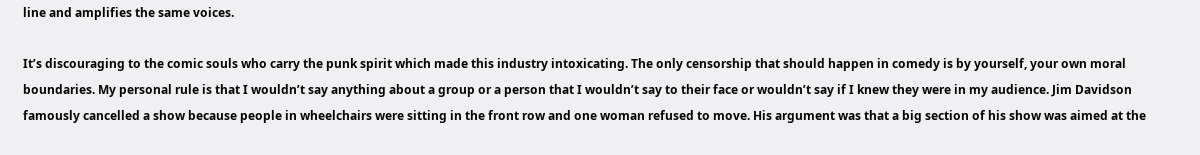line and amplifies the same voices.

It’s discouraging to the comic souls who carry the punk spirit which made this industry intoxicating. The only censorship that should happen in comedy is by yourself, your own moral boundaries. My personal rule is that I wouldn’t say anything about a group or a person that I wouldn’t say to their face or wouldn’t say if I knew they were in my audience. Jim Davidson famously cancelled a show because people in wheelchairs were sitting in the front row and one woman refused to move. His argument was that a big section of his show was aimed at the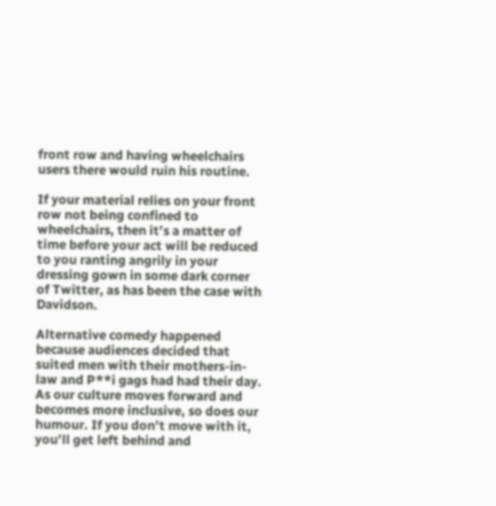front row and having wheelchairs users there would ruin his routine.

If your material relies on your front row not being confined to wheelchairs, then it’s a matter of time before your act will be reduced to you ranting angrily in your dressing gown in some dark corner of Twitter, as has been the case with Davidson.

Alternative comedy happened because audiences decided that suited men with their mothers-in-law and P**i gags had had their day. As our culture moves forward and becomes more inclusive, so does our humour. If you don’t move with it, you’ll get left behind and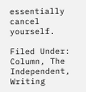essentially cancel yourself.

Filed Under: Column, The Independent, Writing